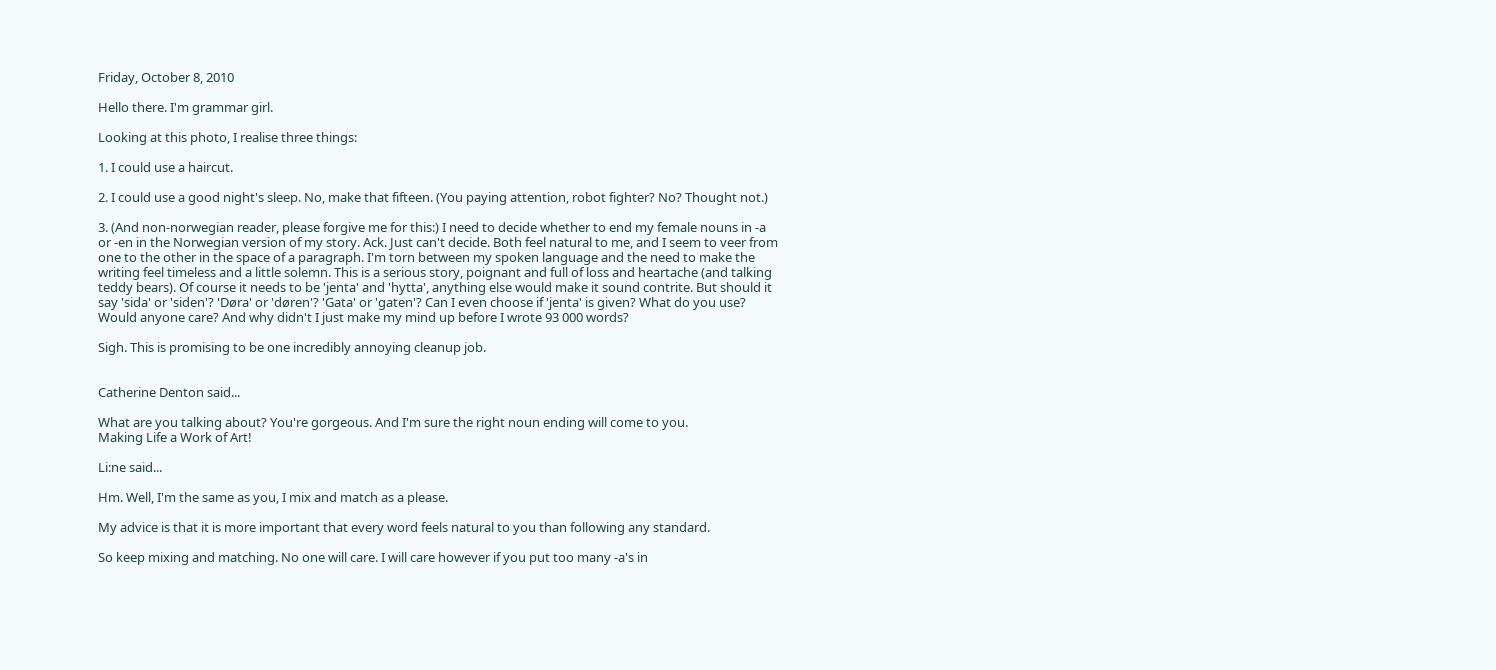Friday, October 8, 2010

Hello there. I'm grammar girl.

Looking at this photo, I realise three things:

1. I could use a haircut.

2. I could use a good night's sleep. No, make that fifteen. (You paying attention, robot fighter? No? Thought not.)

3. (And non-norwegian reader, please forgive me for this:) I need to decide whether to end my female nouns in -a or -en in the Norwegian version of my story. Ack. Just can't decide. Both feel natural to me, and I seem to veer from one to the other in the space of a paragraph. I'm torn between my spoken language and the need to make the writing feel timeless and a little solemn. This is a serious story, poignant and full of loss and heartache (and talking teddy bears). Of course it needs to be 'jenta' and 'hytta', anything else would make it sound contrite. But should it say 'sida' or 'siden'? 'Døra' or 'døren'? 'Gata' or 'gaten'? Can I even choose if 'jenta' is given? What do you use? Would anyone care? And why didn't I just make my mind up before I wrote 93 000 words?

Sigh. This is promising to be one incredibly annoying cleanup job.


Catherine Denton said...

What are you talking about? You're gorgeous. And I'm sure the right noun ending will come to you.
Making Life a Work of Art!

Li:ne said...

Hm. Well, I'm the same as you, I mix and match as a please.

My advice is that it is more important that every word feels natural to you than following any standard.

So keep mixing and matching. No one will care. I will care however if you put too many -a's in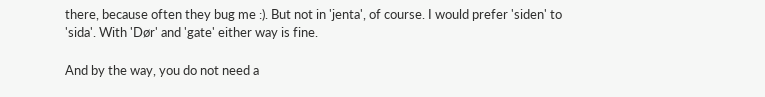there, because often they bug me :). But not in 'jenta', of course. I would prefer 'siden' to 'sida'. With 'Dør' and 'gate' either way is fine.

And by the way, you do not need a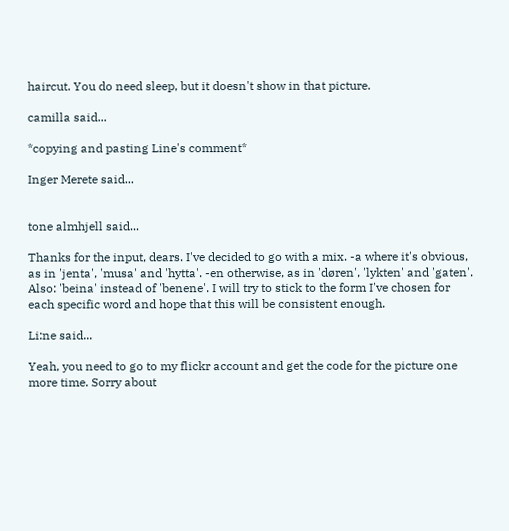haircut. You do need sleep, but it doesn't show in that picture.

camilla said...

*copying and pasting Line's comment*

Inger Merete said...


tone almhjell said...

Thanks for the input, dears. I've decided to go with a mix. -a where it's obvious, as in 'jenta', 'musa' and 'hytta'. -en otherwise, as in 'døren', 'lykten' and 'gaten'. Also: 'beina' instead of 'benene'. I will try to stick to the form I've chosen for each specific word and hope that this will be consistent enough.

Li:ne said...

Yeah, you need to go to my flickr account and get the code for the picture one more time. Sorry about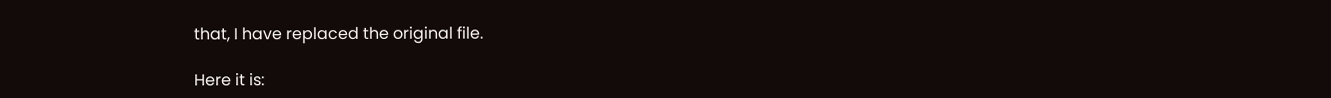that, I have replaced the original file.

Here it is: